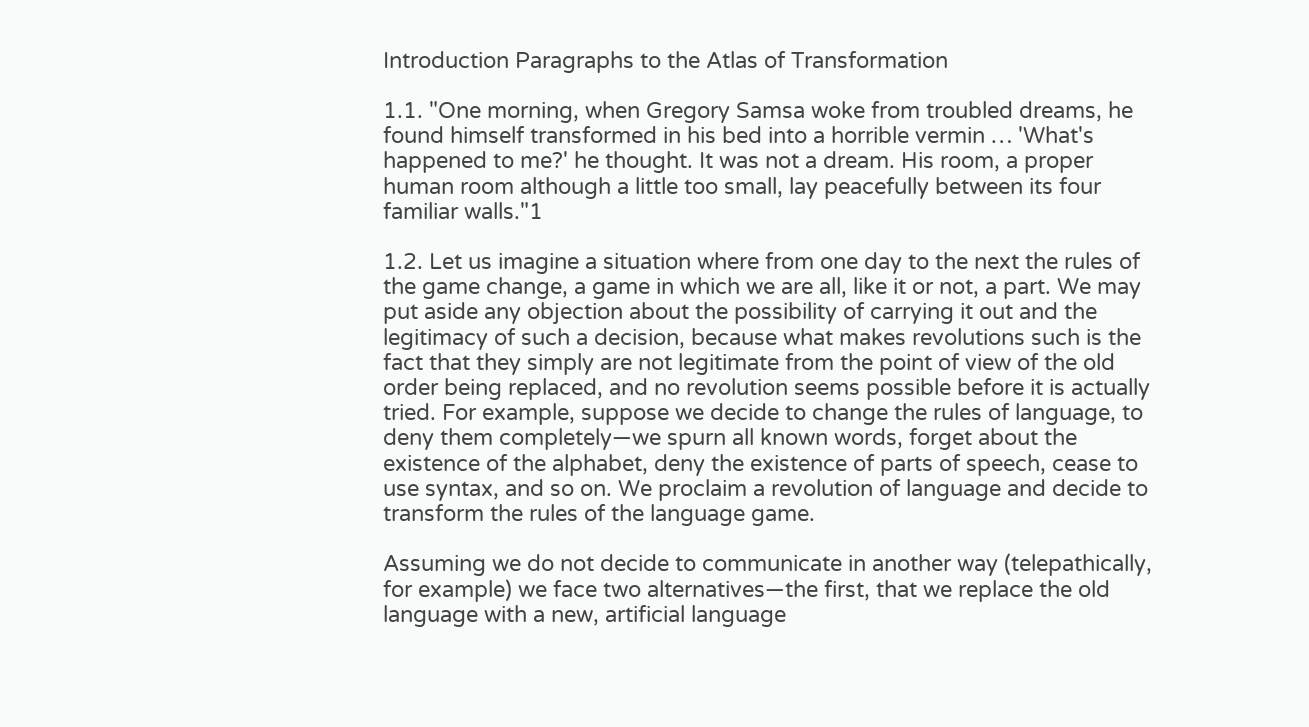Introduction Paragraphs to the Atlas of Transformation

1.1. "One morning, when Gregory Samsa woke from troubled dreams, he found himself transformed in his bed into a horrible vermin … 'What's happened to me?' he thought. It was not a dream. His room, a proper human room although a little too small, lay peacefully between its four familiar walls."1

1.2. Let us imagine a situation where from one day to the next the rules of the game change, a game in which we are all, like it or not, a part. We may put aside any objection about the possibility of carrying it out and the legitimacy of such a decision, because what makes revolutions such is the fact that they simply are not legitimate from the point of view of the old order being replaced, and no revolution seems possible before it is actually tried. For example, suppose we decide to change the rules of language, to deny them completely—we spurn all known words, forget about the existence of the alphabet, deny the existence of parts of speech, cease to use syntax, and so on. We proclaim a revolution of language and decide to transform the rules of the language game.

Assuming we do not decide to communicate in another way (telepathically, for example) we face two alternatives—the first, that we replace the old language with a new, artificial language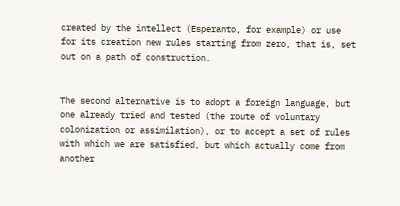created by the intellect (Esperanto, for example) or use for its creation new rules starting from zero, that is, set out on a path of construction.


The second alternative is to adopt a foreign language, but one already tried and tested (the route of voluntary colonization or assimilation), or to accept a set of rules with which we are satisfied, but which actually come from another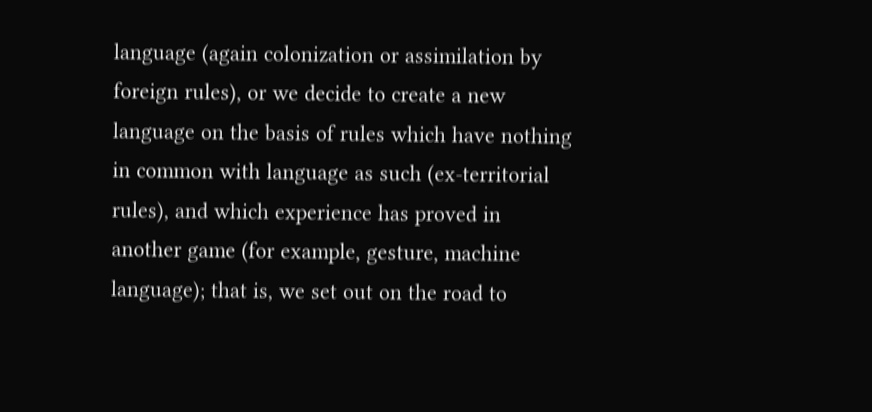language (again colonization or assimilation by foreign rules), or we decide to create a new language on the basis of rules which have nothing in common with language as such (ex‑territorial rules), and which experience has proved in another game (for example, gesture, machine language); that is, we set out on the road to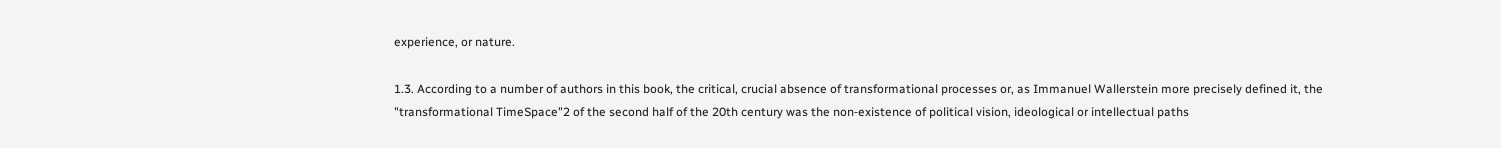experience, or nature.

1.3. According to a number of authors in this book, the critical, crucial absence of transformational processes or, as Immanuel Wallerstein more precisely defined it, the "transformational TimeSpace"2 of the second half of the 20th century was the non‑existence of political vision, ideological or intellectual paths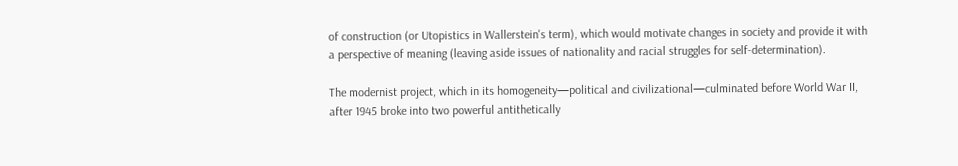of construction (or Utopistics in Wallerstein's term), which would motivate changes in society and provide it with a perspective of meaning (leaving aside issues of nationality and racial struggles for self‑determination).

The modernist project, which in its homogeneity—political and civilizational—culminated before World War II, after 1945 broke into two powerful antithetically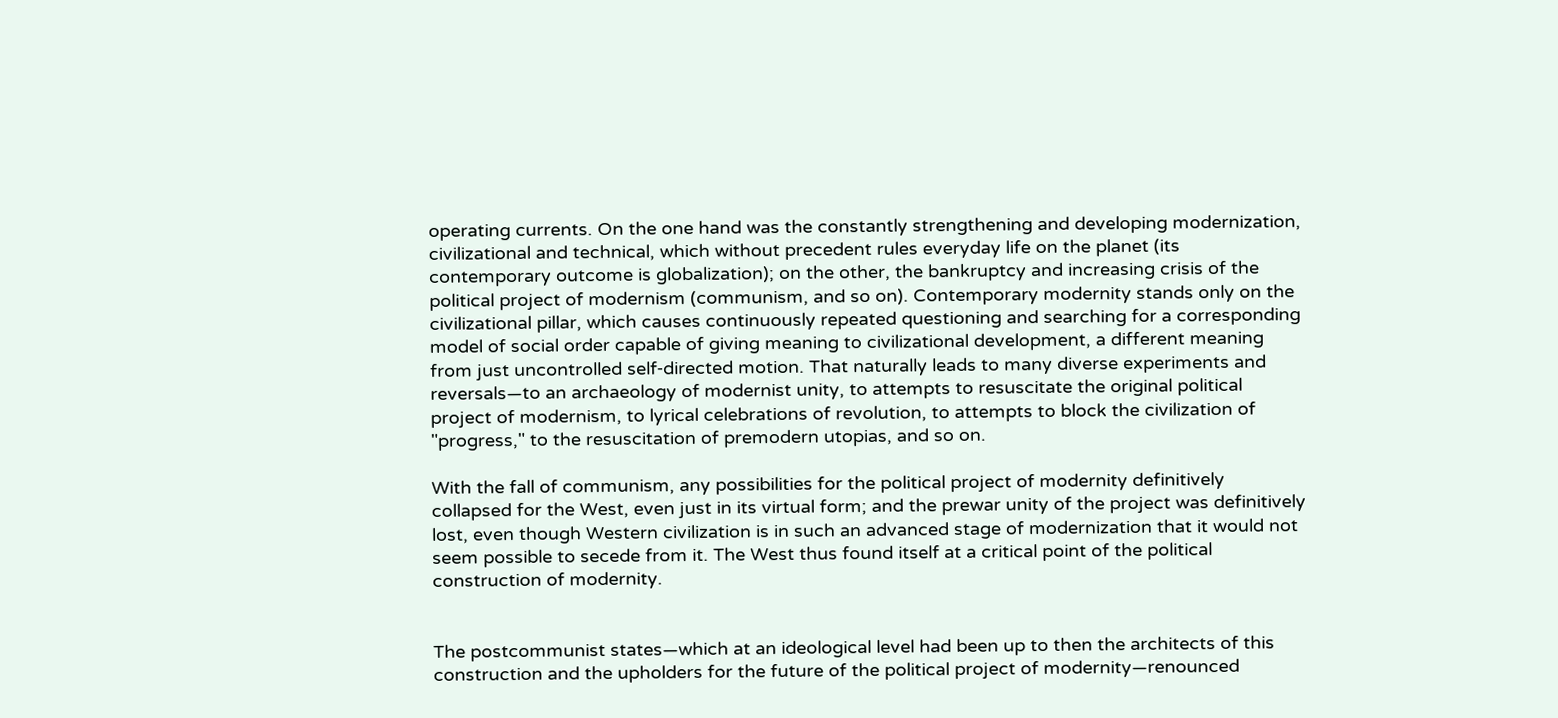operating currents. On the one hand was the constantly strengthening and developing modernization, civilizational and technical, which without precedent rules everyday life on the planet (its contemporary outcome is globalization); on the other, the bankruptcy and increasing crisis of the political project of modernism (communism, and so on). Contemporary modernity stands only on the civilizational pillar, which causes continuously repeated questioning and searching for a corresponding model of social order capable of giving meaning to civilizational development, a different meaning from just uncontrolled self‑directed motion. That naturally leads to many diverse experiments and reversals—to an archaeology of modernist unity, to attempts to resuscitate the original political project of modernism, to lyrical celebrations of revolution, to attempts to block the civilization of "progress," to the resuscitation of premodern utopias, and so on.

With the fall of communism, any possibilities for the political project of modernity definitively collapsed for the West, even just in its virtual form; and the prewar unity of the project was definitively lost, even though Western civilization is in such an advanced stage of modernization that it would not seem possible to secede from it. The West thus found itself at a critical point of the political construction of modernity.


The postcommunist states—which at an ideological level had been up to then the architects of this construction and the upholders for the future of the political project of modernity—renounced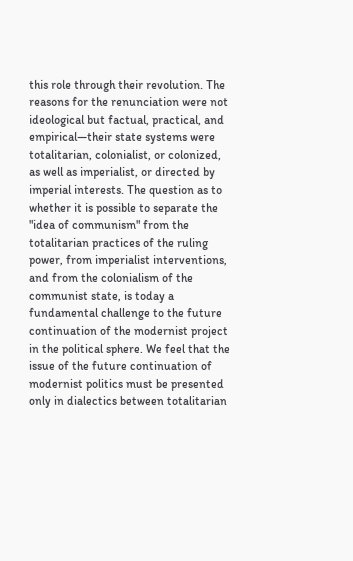this role through their revolution. The reasons for the renunciation were not ideological but factual, practical, and empirical—their state systems were totalitarian, colonialist, or colonized, as well as imperialist, or directed by imperial interests. The question as to whether it is possible to separate the "idea of communism" from the totalitarian practices of the ruling power, from imperialist interventions, and from the colonialism of the communist state, is today a fundamental challenge to the future continuation of the modernist project in the political sphere. We feel that the issue of the future continuation of modernist politics must be presented only in dialectics between totalitarian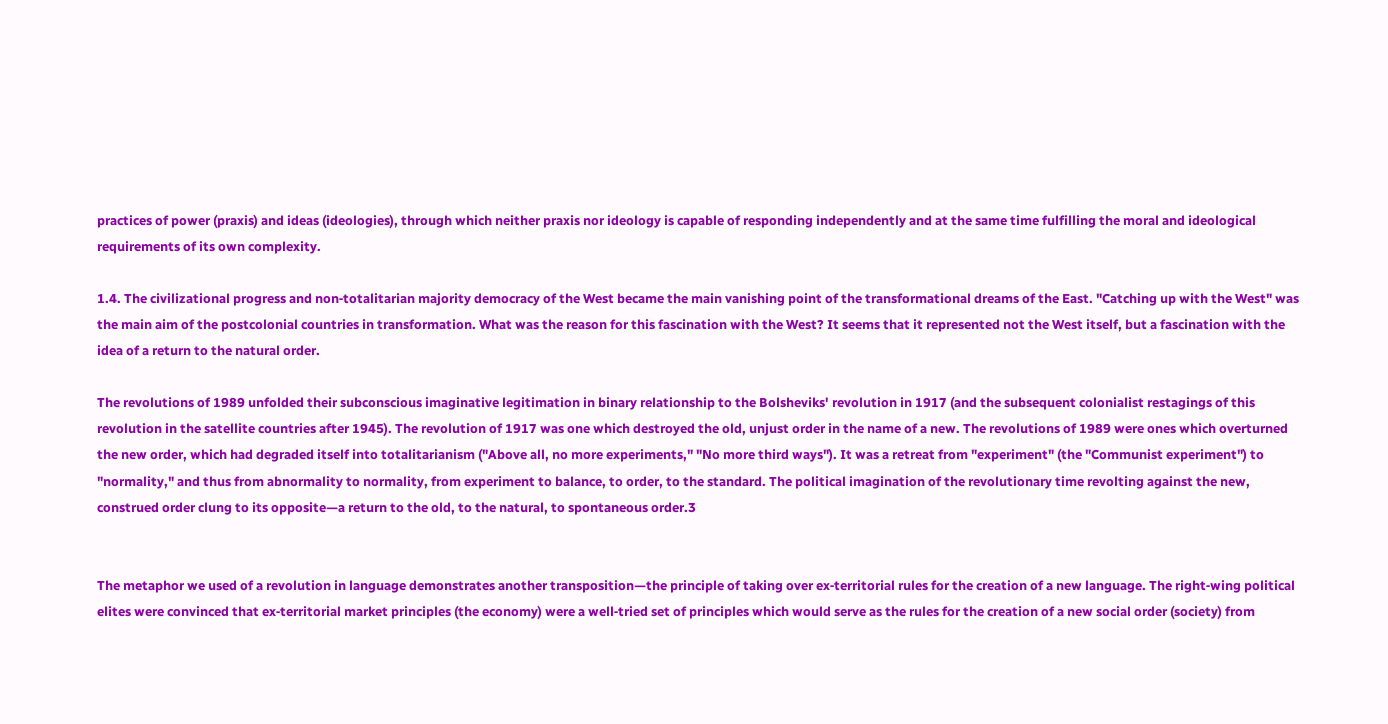practices of power (praxis) and ideas (ideologies), through which neither praxis nor ideology is capable of responding independently and at the same time fulfilling the moral and ideological requirements of its own complexity.

1.4. The civilizational progress and non‑totalitarian majority democracy of the West became the main vanishing point of the transformational dreams of the East. "Catching up with the West" was the main aim of the postcolonial countries in transformation. What was the reason for this fascination with the West? It seems that it represented not the West itself, but a fascination with the idea of a return to the natural order.

The revolutions of 1989 unfolded their subconscious imaginative legitimation in binary relationship to the Bolsheviks' revolution in 1917 (and the subsequent colonialist restagings of this revolution in the satellite countries after 1945). The revolution of 1917 was one which destroyed the old, unjust order in the name of a new. The revolutions of 1989 were ones which overturned the new order, which had degraded itself into totalitarianism ("Above all, no more experiments," "No more third ways"). It was a retreat from "experiment" (the "Communist experiment") to "normality," and thus from abnormality to normality, from experiment to balance, to order, to the standard. The political imagination of the revolutionary time revolting against the new, construed order clung to its opposite—a return to the old, to the natural, to spontaneous order.3


The metaphor we used of a revolution in language demonstrates another transposition—the principle of taking over ex‑territorial rules for the creation of a new language. The right‑wing political elites were convinced that ex‑territorial market principles (the economy) were a well‑tried set of principles which would serve as the rules for the creation of a new social order (society) from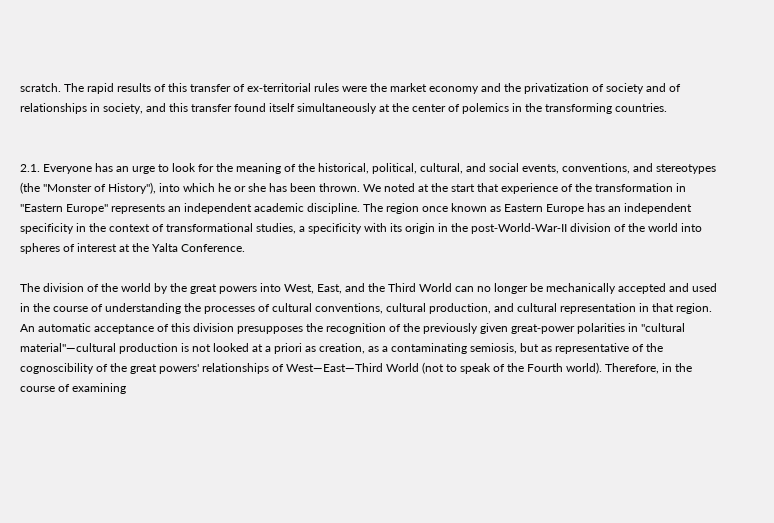scratch. The rapid results of this transfer of ex‑territorial rules were the market economy and the privatization of society and of relationships in society, and this transfer found itself simultaneously at the center of polemics in the transforming countries.


2.1. Everyone has an urge to look for the meaning of the historical, political, cultural, and social events, conventions, and stereotypes (the "Monster of History"), into which he or she has been thrown. We noted at the start that experience of the transformation in "Eastern Europe" represents an independent academic discipline. The region once known as Eastern Europe has an independent specificity in the context of transformational studies, a specificity with its origin in the post‑World‑War‑II division of the world into spheres of interest at the Yalta Conference.

The division of the world by the great powers into West, East, and the Third World can no longer be mechanically accepted and used in the course of understanding the processes of cultural conventions, cultural production, and cultural representation in that region. An automatic acceptance of this division presupposes the recognition of the previously given great‑power polarities in "cultural material"—cultural production is not looked at a priori as creation, as a contaminating semiosis, but as representative of the cognoscibility of the great powers' relationships of West—East—Third World (not to speak of the Fourth world). Therefore, in the course of examining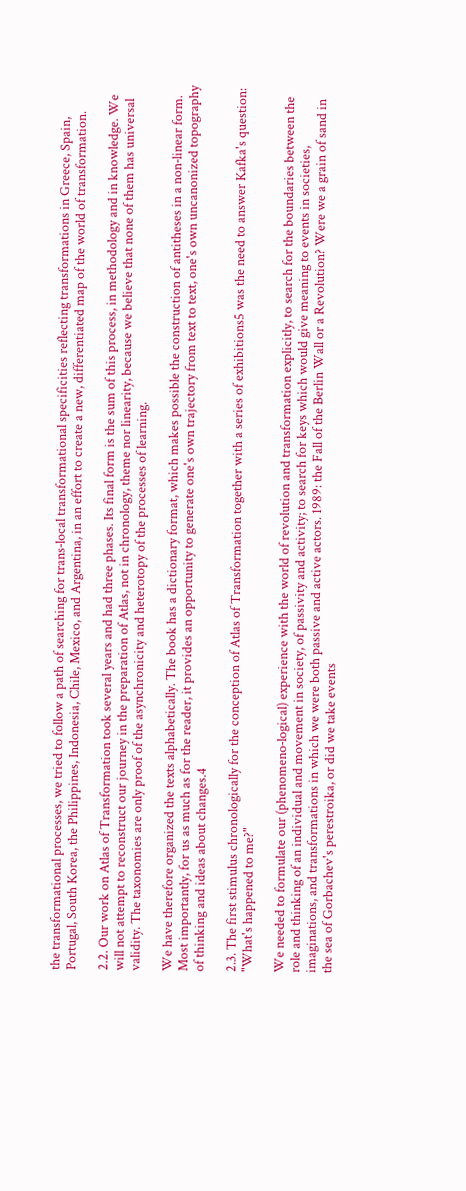the transformational processes, we tried to follow a path of searching for trans‑local transformational specificities reflecting transformations in Greece, Spain, Portugal, South Korea, the Philippines, Indonesia, Chile, Mexico, and Argentina, in an effort to create a new, differentiated map of the world of transformation.

2.2. Our work on Atlas of Transformation took several years and had three phases. Its final form is the sum of this process, in methodology and in knowledge. We will not attempt to reconstruct our journey in the preparation of Atlas, not in chronology, theme nor linearity, because we believe that none of them has universal validity. The taxonomies are only proof of the asynchronicity and heterotopy of the processes of learning.

We have therefore organized the texts alphabetically. The book has a dictionary format, which makes possible the construction of antitheses in a non‑linear form. Most importantly, for us as much as for the reader, it provides an opportunity to generate one's own trajectory from text to text, one's own uncanonized topography of thinking and ideas about changes.4

2.3. The first stimulus chronologically for the conception of Atlas of Transformation together with a series of exhibitions5 was the need to answer Kafka's question: "What's happened to me?"

We needed to formulate our (phenomeno‑logical) experience with the world of revolution and transformation explicitly, to search for the boundaries between the role and thinking of an individual and movement in society, of passivity and activity; to search for keys which would give meaning to events in societies, imaginations, and transformations in which we were both passive and active actors. 1989: the Fall of the Berlin Wall or a Revolution? Were we a grain of sand in the sea of Gorbachev's perestroika, or did we take events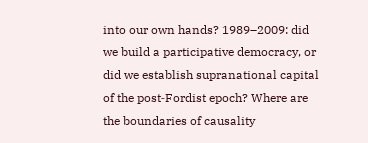into our own hands? 1989–2009: did we build a participative democracy, or did we establish supranational capital of the post‑Fordist epoch? Where are the boundaries of causality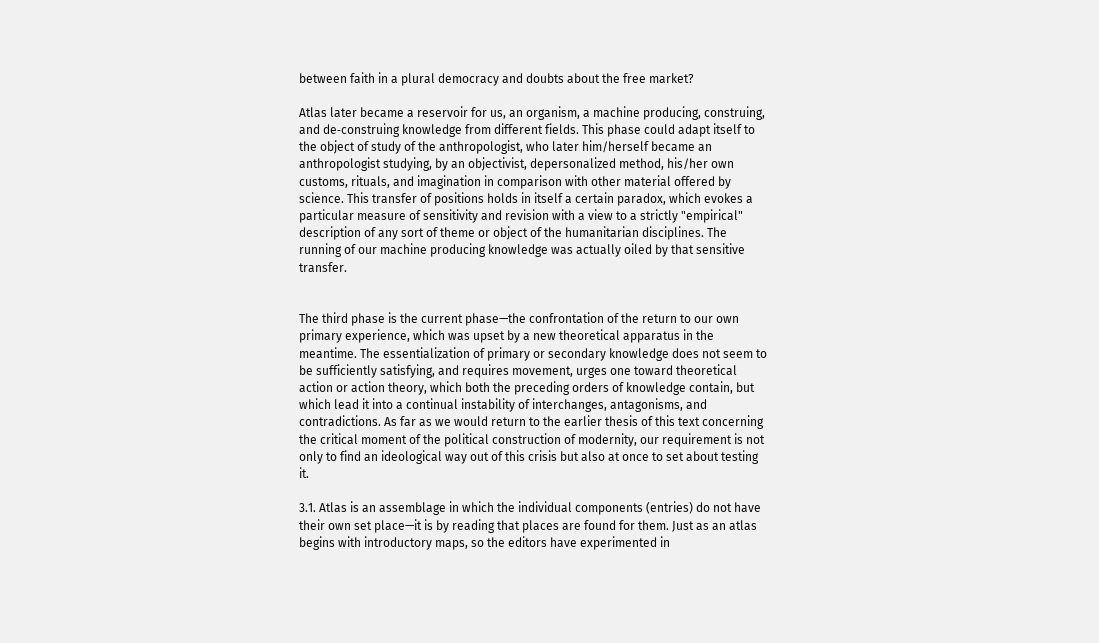between faith in a plural democracy and doubts about the free market?

Atlas later became a reservoir for us, an organism, a machine producing, construing, and de‑construing knowledge from different fields. This phase could adapt itself to the object of study of the anthropologist, who later him/herself became an anthropologist studying, by an objectivist, depersonalized method, his/her own customs, rituals, and imagination in comparison with other material offered by science. This transfer of positions holds in itself a certain paradox, which evokes a particular measure of sensitivity and revision with a view to a strictly "empirical" description of any sort of theme or object of the humanitarian disciplines. The running of our machine producing knowledge was actually oiled by that sensitive transfer.


The third phase is the current phase—the confrontation of the return to our own primary experience, which was upset by a new theoretical apparatus in the meantime. The essentialization of primary or secondary knowledge does not seem to be sufficiently satisfying, and requires movement, urges one toward theoretical action or action theory, which both the preceding orders of knowledge contain, but which lead it into a continual instability of interchanges, antagonisms, and contradictions. As far as we would return to the earlier thesis of this text concerning the critical moment of the political construction of modernity, our requirement is not only to find an ideological way out of this crisis but also at once to set about testing it.

3.1. Atlas is an assemblage in which the individual components (entries) do not have their own set place—it is by reading that places are found for them. Just as an atlas begins with introductory maps, so the editors have experimented in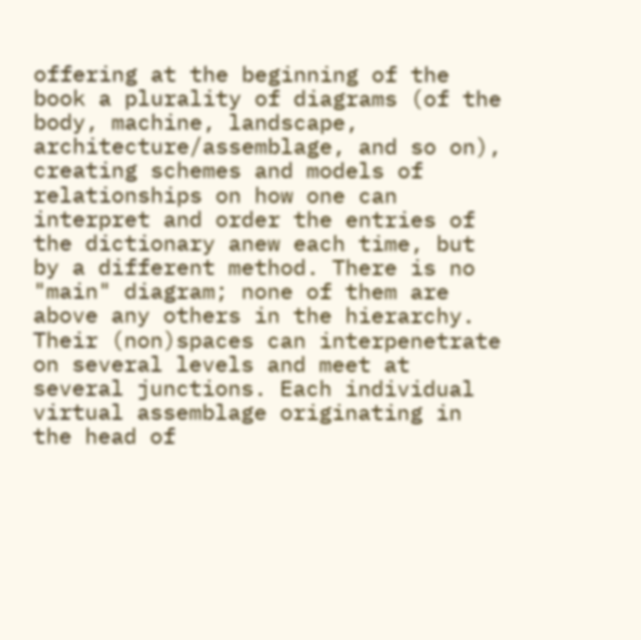offering at the beginning of the book a plurality of diagrams (of the body, machine, landscape, architecture/assemblage, and so on), creating schemes and models of relationships on how one can interpret and order the entries of the dictionary anew each time, but by a different method. There is no "main" diagram; none of them are above any others in the hierarchy. Their (non)spaces can interpenetrate on several levels and meet at several junctions. Each individual virtual assemblage originating in the head of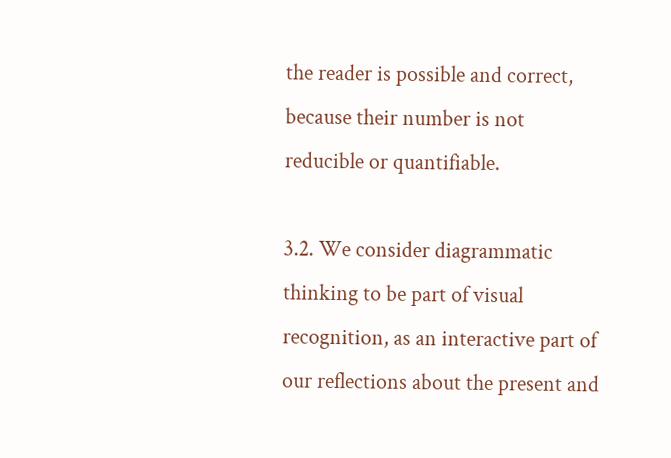the reader is possible and correct, because their number is not reducible or quantifiable.

3.2. We consider diagrammatic thinking to be part of visual recognition, as an interactive part of our reflections about the present and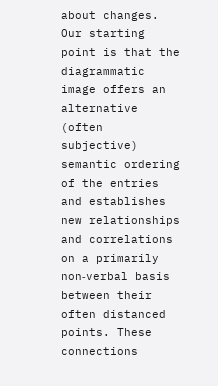about changes. Our starting point is that the diagrammatic image offers an alternative (often subjective) semantic ordering of the entries and establishes new relationships and correlations on a primarily non‑verbal basis between their often distanced points. These connections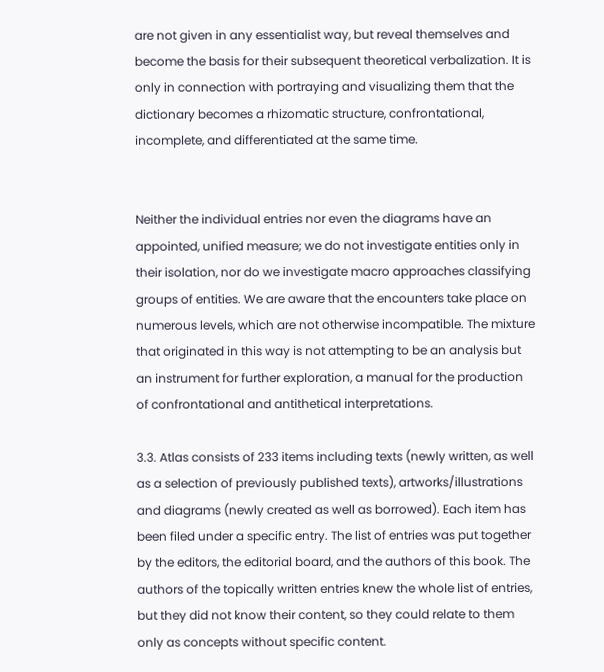are not given in any essentialist way, but reveal themselves and become the basis for their subsequent theoretical verbalization. It is only in connection with portraying and visualizing them that the dictionary becomes a rhizomatic structure, confrontational, incomplete, and differentiated at the same time.


Neither the individual entries nor even the diagrams have an appointed, unified measure; we do not investigate entities only in their isolation, nor do we investigate macro approaches classifying groups of entities. We are aware that the encounters take place on numerous levels, which are not otherwise incompatible. The mixture that originated in this way is not attempting to be an analysis but an instrument for further exploration, a manual for the production of confrontational and antithetical interpretations.

3.3. Atlas consists of 233 items including texts (newly written, as well as a selection of previously published texts), artworks/illustrations and diagrams (newly created as well as borrowed). Each item has been filed under a specific entry. The list of entries was put together by the editors, the editorial board, and the authors of this book. The authors of the topically written entries knew the whole list of entries, but they did not know their content, so they could relate to them only as concepts without specific content.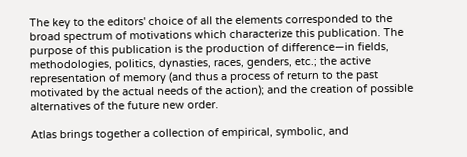The key to the editors' choice of all the elements corresponded to the broad spectrum of motivations which characterize this publication. The purpose of this publication is the production of difference—in fields, methodologies, politics, dynasties, races, genders, etc.; the active representation of memory (and thus a process of return to the past motivated by the actual needs of the action); and the creation of possible alternatives of the future new order.

Atlas brings together a collection of empirical, symbolic, and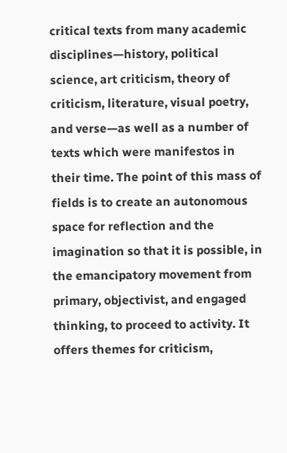critical texts from many academic disciplines—history, political science, art criticism, theory of criticism, literature, visual poetry, and verse—as well as a number of texts which were manifestos in their time. The point of this mass of fields is to create an autonomous space for reflection and the imagination so that it is possible, in the emancipatory movement from primary, objectivist, and engaged thinking, to proceed to activity. It offers themes for criticism,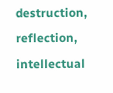destruction, reflection, intellectual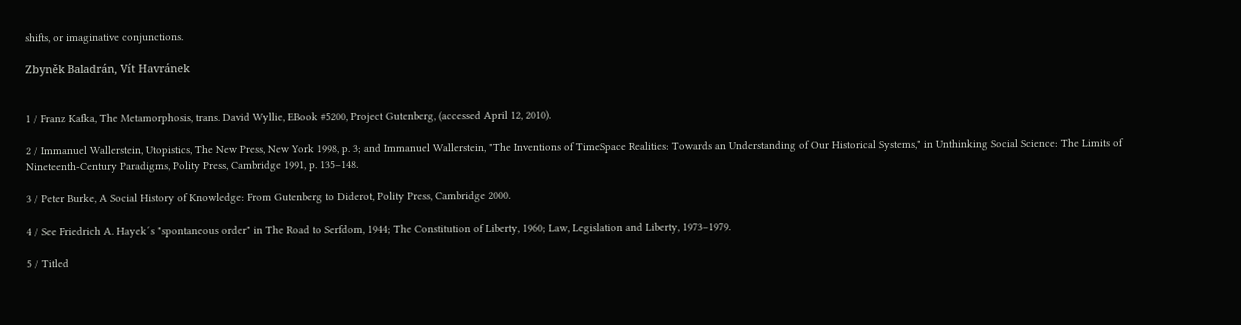shifts, or imaginative conjunctions.

Zbyněk Baladrán, Vít Havránek


1 / Franz Kafka, The Metamorphosis, trans. David Wyllie, EBook #5200, Project Gutenberg, (accessed April 12, 2010).

2 / Immanuel Wallerstein, Utopistics, The New Press, New York 1998, p. 3; and Immanuel Wallerstein, "The Inventions of TimeSpace Realities: Towards an Understanding of Our Historical Systems," in Unthinking Social Science: The Limits of Nineteenth‑Century Paradigms, Polity Press, Cambridge 1991, p. 135–148.

3 / Peter Burke, A Social History of Knowledge: From Gutenberg to Diderot, Polity Press, Cambridge 2000.

4 / See Friedrich A. Hayek´s "spontaneous order" in The Road to Serfdom, 1944; The Constitution of Liberty, 1960; Law, Legislation and Liberty, 1973–1979.

5 / Titled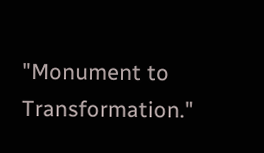"Monument to Transformation."